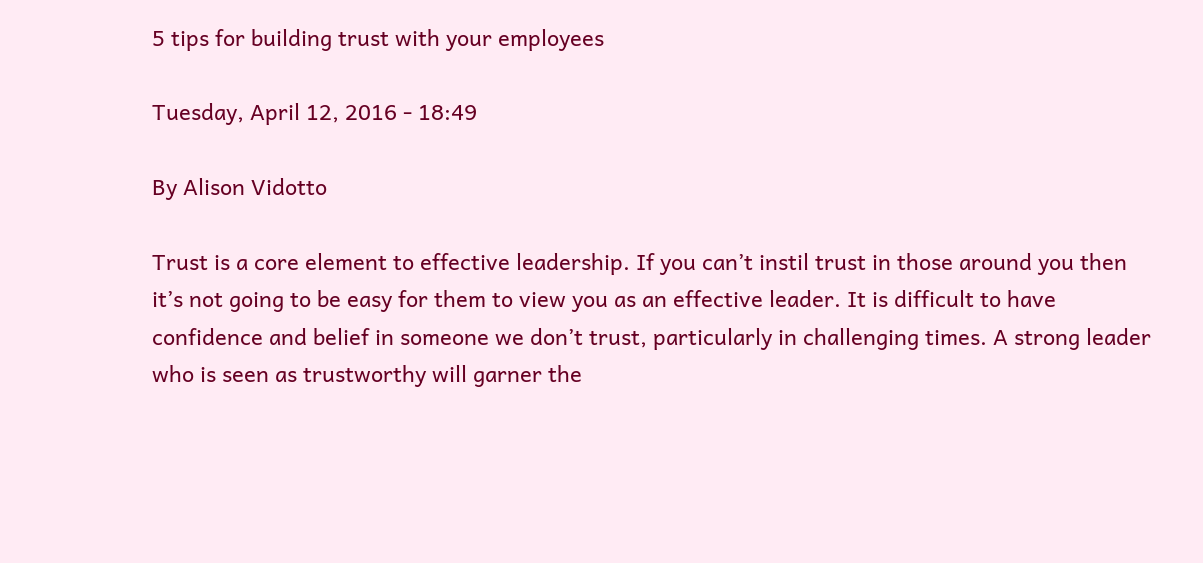5 tips for building trust with your employees

Tuesday, April 12, 2016 - 18:49

By Alison Vidotto

Trust is a core element to effective leadership. If you can’t instil trust in those around you then it’s not going to be easy for them to view you as an effective leader. It is difficult to have confidence and belief in someone we don’t trust, particularly in challenging times. A strong leader who is seen as trustworthy will garner the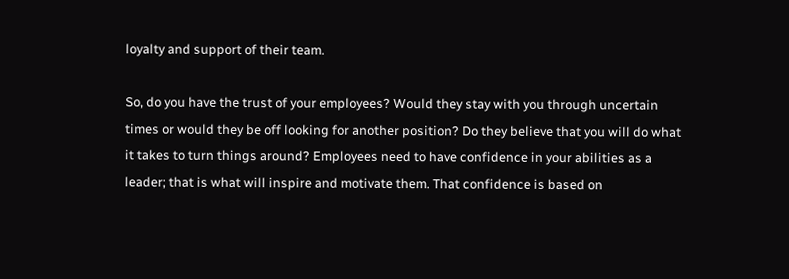loyalty and support of their team.

So, do you have the trust of your employees? Would they stay with you through uncertain times or would they be off looking for another position? Do they believe that you will do what it takes to turn things around? Employees need to have confidence in your abilities as a leader; that is what will inspire and motivate them. That confidence is based on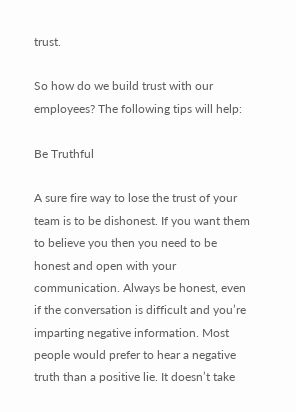trust.

So how do we build trust with our employees? The following tips will help:

Be Truthful

A sure fire way to lose the trust of your team is to be dishonest. If you want them to believe you then you need to be honest and open with your communication. Always be honest, even if the conversation is difficult and you’re imparting negative information. Most people would prefer to hear a negative truth than a positive lie. It doesn’t take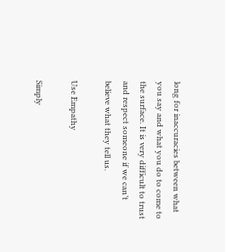long for inaccuracies between what you say and what you do to come to the surface. It is very difficult to trust and respect someone if we can’t believe what they tell us.

Use Empathy

Simply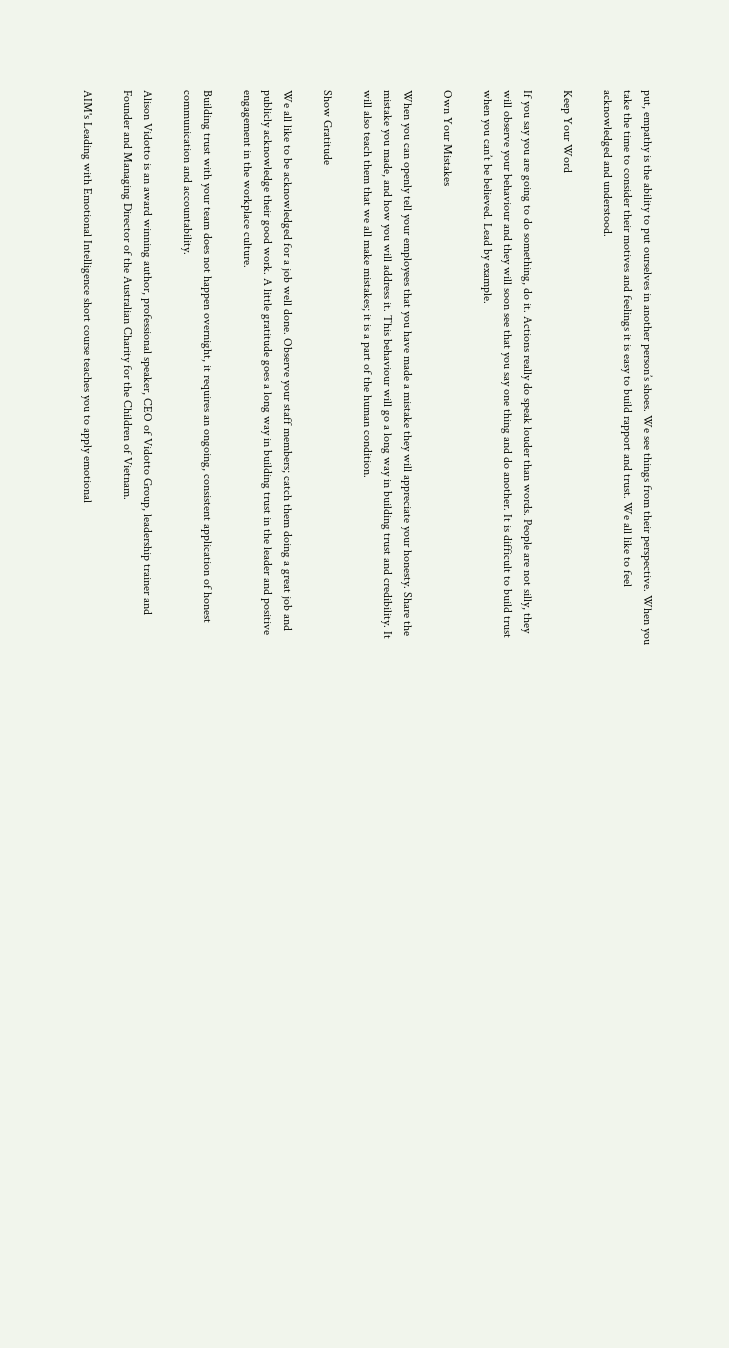put, empathy is the ability to put ourselves in another person’s shoes. We see things from their perspective. When you take the time to consider their motives and feelings it is easy to build rapport and trust. We all like to feel acknowledged and understood.

Keep Your Word

If you say you are going to do something, do it. Actions really do speak louder than words. People are not silly, they will observe your behaviour and they will soon see that you say one thing and do another. It is difficult to build trust when you can’t be believed. Lead by example.

Own Your Mistakes

When you can openly tell your employees that you have made a mistake they will appreciate your honesty. Share the mistake you made, and how you will address it. This behaviour will go a long way in building trust and credibility. It will also teach them that we all make mistakes; it is a part of the human condition.

Show Gratitude

We all like to be acknowledged for a job well done. Observe your staff members; catch them doing a great job and publicly acknowledge their good work. A little gratitude goes a long way in building trust in the leader and positive engagement in the workplace culture.

Building trust with your team does not happen overnight, it requires an ongoing, consistent application of honest communication and accountability.

Alison Vidotto is an award winning author, professional speaker, CEO of Vidotto Group, leadership trainer and Founder and Managing Director of the Australian Charity for the Children of Vietnam.

AIM's Leading with Emotional Intelligence short course teaches you to apply emotional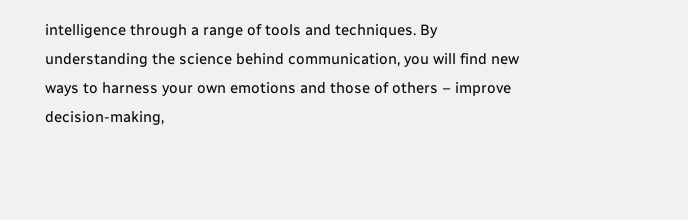intelligence through a range of tools and techniques. By understanding the science behind communication, you will find new ways to harness your own emotions and those of others – improve decision-making,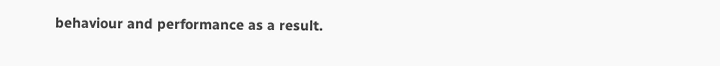behaviour and performance as a result.